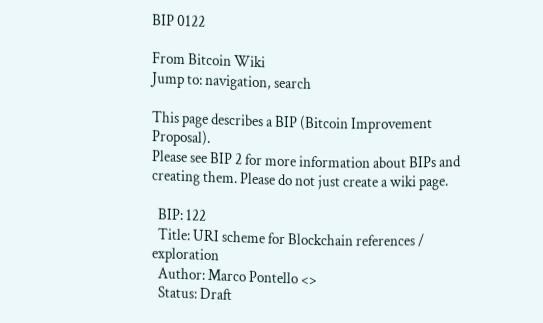BIP 0122

From Bitcoin Wiki
Jump to: navigation, search

This page describes a BIP (Bitcoin Improvement Proposal).
Please see BIP 2 for more information about BIPs and creating them. Please do not just create a wiki page.

  BIP: 122
  Title: URI scheme for Blockchain references / exploration
  Author: Marco Pontello <>
  Status: Draft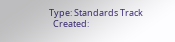Type: Standards Track
  Created: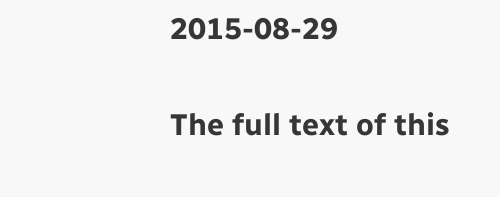2015-08-29

The full text of this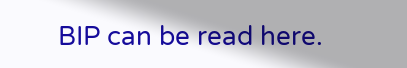BIP can be read here.